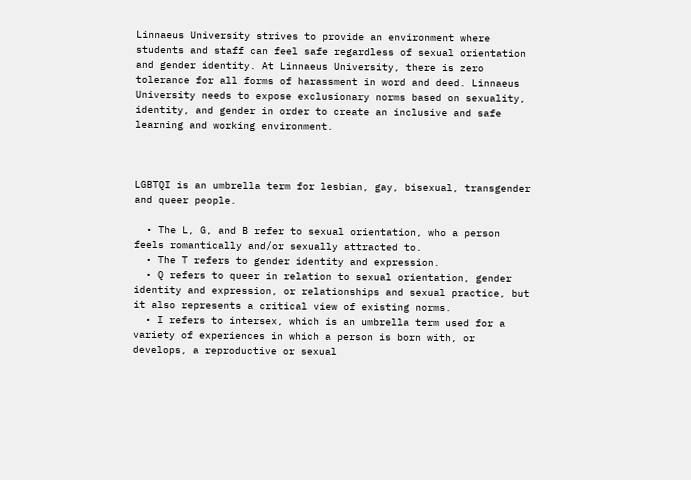Linnaeus University strives to provide an environment where students and staff can feel safe regardless of sexual orientation and gender identity. At Linnaeus University, there is zero tolerance for all forms of harassment in word and deed. Linnaeus University needs to expose exclusionary norms based on sexuality, identity, and gender in order to create an inclusive and safe learning and working environment.



LGBTQI is an umbrella term for lesbian, gay, bisexual, transgender and queer people.

  • The L, G, and B refer to sexual orientation, who a person feels romantically and/or sexually attracted to.
  • The T refers to gender identity and expression.
  • Q refers to queer in relation to sexual orientation, gender identity and expression, or relationships and sexual practice, but it also represents a critical view of existing norms.
  • I refers to intersex, which is an umbrella term used for a variety of experiences in which a person is born with, or develops, a reproductive or sexual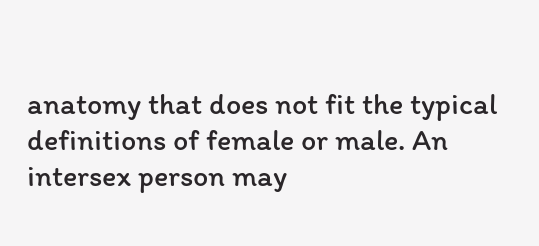anatomy that does not fit the typical definitions of female or male. An intersex person may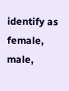identify as female, male,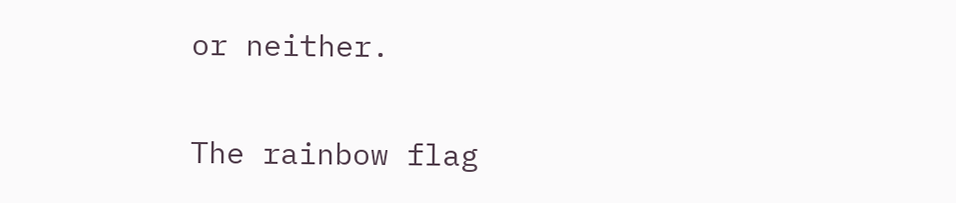or neither.


The rainbow flag